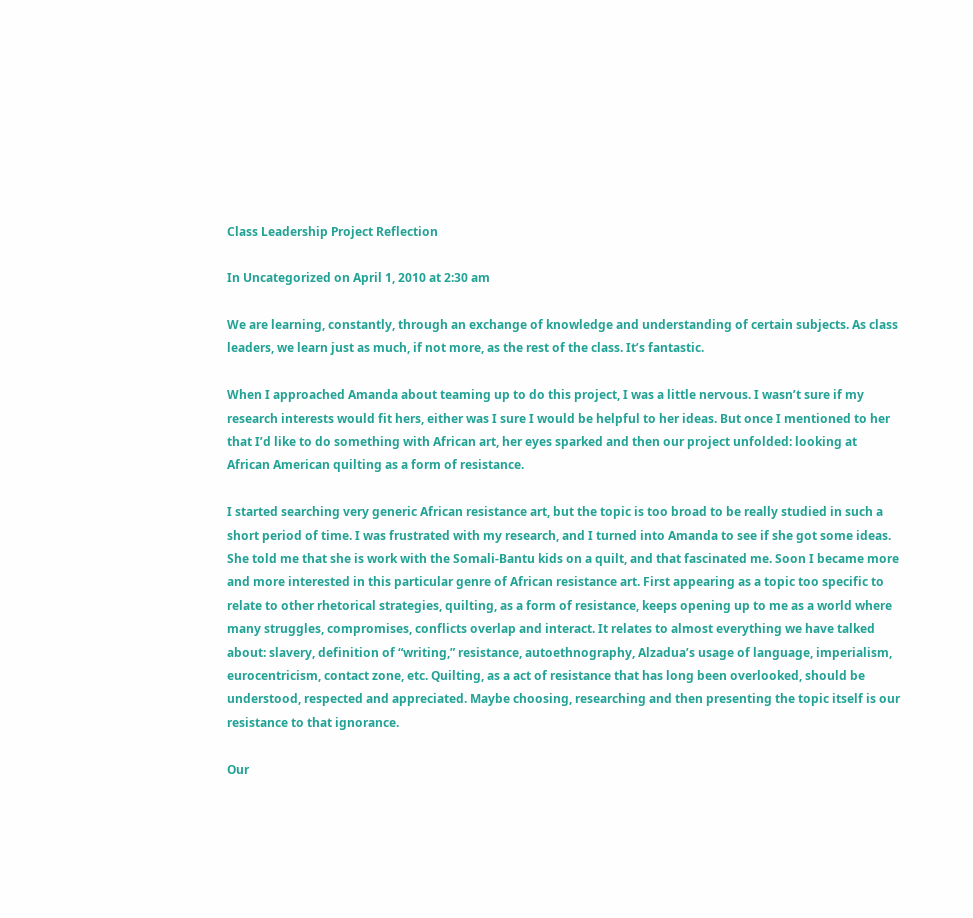Class Leadership Project Reflection

In Uncategorized on April 1, 2010 at 2:30 am

We are learning, constantly, through an exchange of knowledge and understanding of certain subjects. As class leaders, we learn just as much, if not more, as the rest of the class. It’s fantastic.

When I approached Amanda about teaming up to do this project, I was a little nervous. I wasn’t sure if my research interests would fit hers, either was I sure I would be helpful to her ideas. But once I mentioned to her that I’d like to do something with African art, her eyes sparked and then our project unfolded: looking at African American quilting as a form of resistance.

I started searching very generic African resistance art, but the topic is too broad to be really studied in such a short period of time. I was frustrated with my research, and I turned into Amanda to see if she got some ideas. She told me that she is work with the Somali-Bantu kids on a quilt, and that fascinated me. Soon I became more and more interested in this particular genre of African resistance art. First appearing as a topic too specific to relate to other rhetorical strategies, quilting, as a form of resistance, keeps opening up to me as a world where many struggles, compromises, conflicts overlap and interact. It relates to almost everything we have talked about: slavery, definition of “writing,” resistance, autoethnography, Alzadua’s usage of language, imperialism, eurocentricism, contact zone, etc. Quilting, as a act of resistance that has long been overlooked, should be understood, respected and appreciated. Maybe choosing, researching and then presenting the topic itself is our resistance to that ignorance.

Our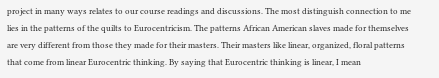project in many ways relates to our course readings and discussions. The most distinguish connection to me lies in the patterns of the quilts to Eurocentricism. The patterns African American slaves made for themselves are very different from those they made for their masters. Their masters like linear, organized, floral patterns that come from linear Eurocentric thinking. By saying that Eurocentric thinking is linear, I mean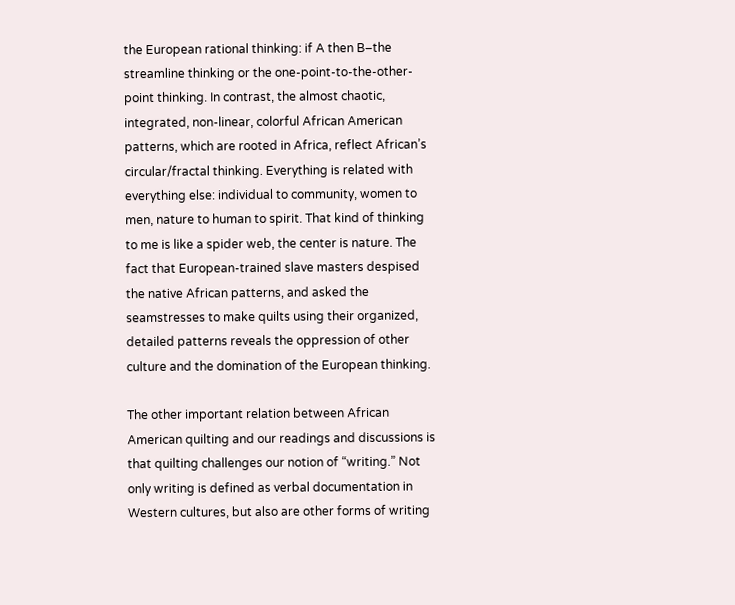the European rational thinking: if A then B–the streamline thinking or the one-point-to-the-other-point thinking. In contrast, the almost chaotic, integrated, non-linear, colorful African American patterns, which are rooted in Africa, reflect African’s circular/fractal thinking. Everything is related with everything else: individual to community, women to men, nature to human to spirit. That kind of thinking to me is like a spider web, the center is nature. The fact that European-trained slave masters despised the native African patterns, and asked the seamstresses to make quilts using their organized, detailed patterns reveals the oppression of other culture and the domination of the European thinking.

The other important relation between African American quilting and our readings and discussions is that quilting challenges our notion of “writing.” Not only writing is defined as verbal documentation in Western cultures, but also are other forms of writing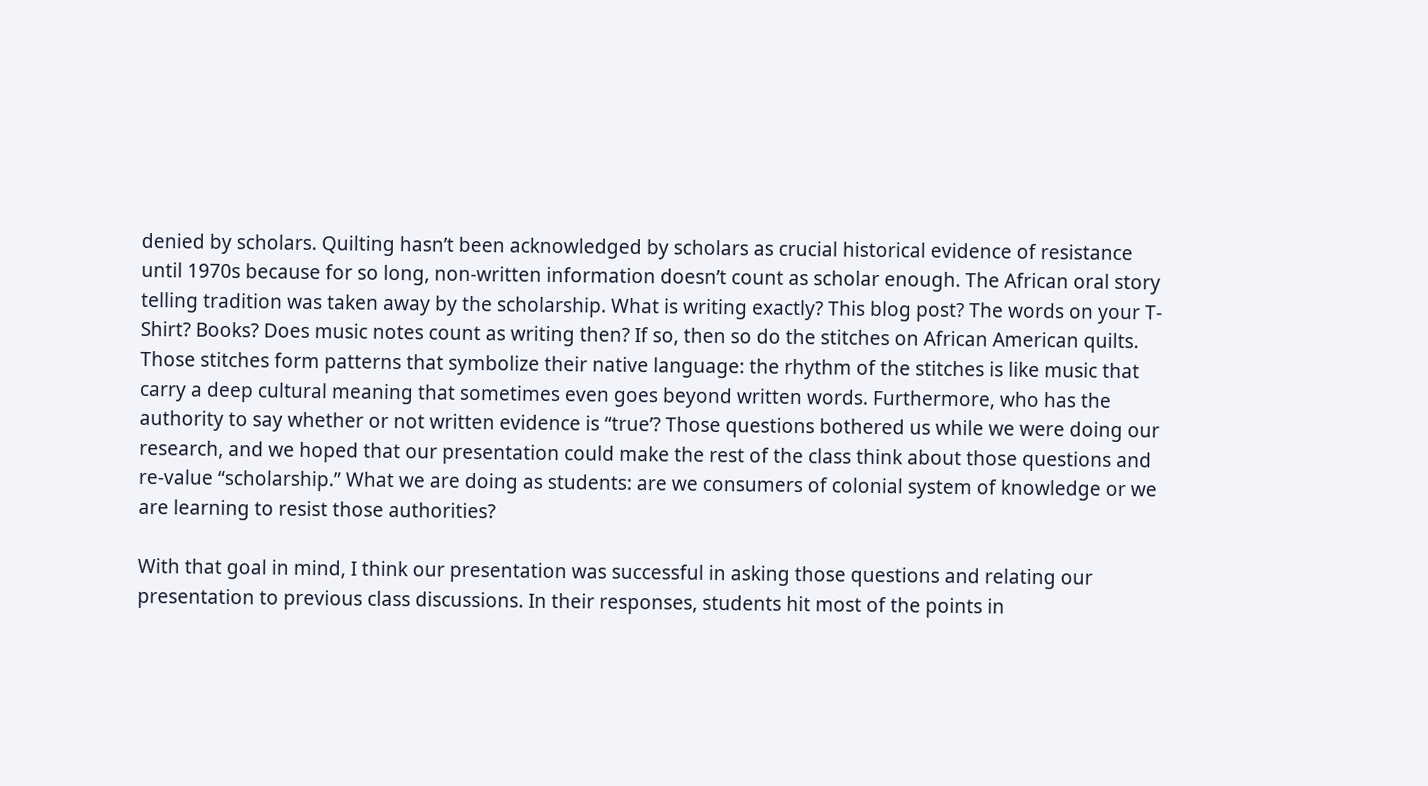denied by scholars. Quilting hasn’t been acknowledged by scholars as crucial historical evidence of resistance until 1970s because for so long, non-written information doesn’t count as scholar enough. The African oral story telling tradition was taken away by the scholarship. What is writing exactly? This blog post? The words on your T-Shirt? Books? Does music notes count as writing then? If so, then so do the stitches on African American quilts. Those stitches form patterns that symbolize their native language: the rhythm of the stitches is like music that carry a deep cultural meaning that sometimes even goes beyond written words. Furthermore, who has the authority to say whether or not written evidence is “true’? Those questions bothered us while we were doing our research, and we hoped that our presentation could make the rest of the class think about those questions and re-value “scholarship.” What we are doing as students: are we consumers of colonial system of knowledge or we are learning to resist those authorities?

With that goal in mind, I think our presentation was successful in asking those questions and relating our presentation to previous class discussions. In their responses, students hit most of the points in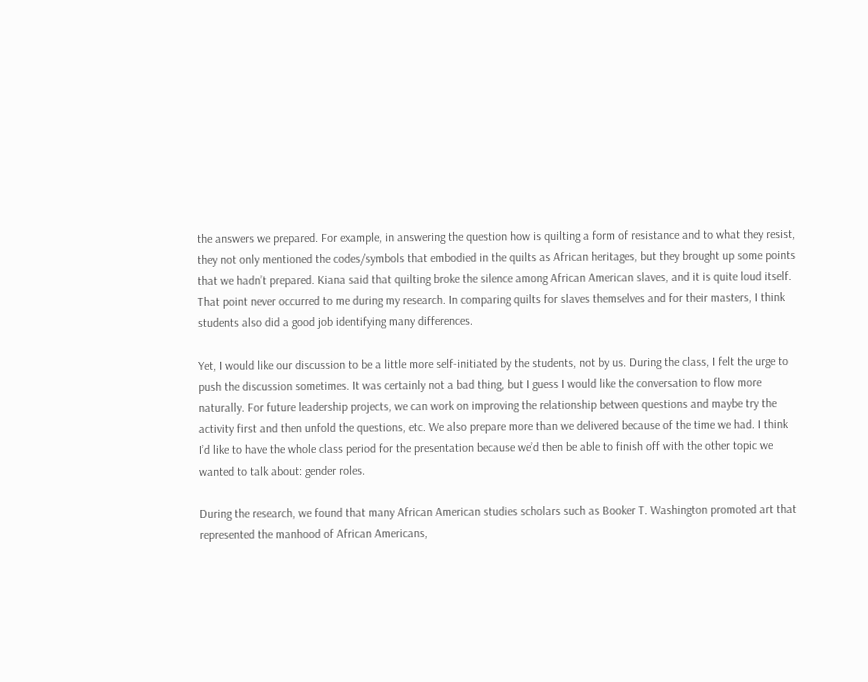the answers we prepared. For example, in answering the question how is quilting a form of resistance and to what they resist, they not only mentioned the codes/symbols that embodied in the quilts as African heritages, but they brought up some points that we hadn’t prepared. Kiana said that quilting broke the silence among African American slaves, and it is quite loud itself. That point never occurred to me during my research. In comparing quilts for slaves themselves and for their masters, I think students also did a good job identifying many differences.

Yet, I would like our discussion to be a little more self-initiated by the students, not by us. During the class, I felt the urge to push the discussion sometimes. It was certainly not a bad thing, but I guess I would like the conversation to flow more naturally. For future leadership projects, we can work on improving the relationship between questions and maybe try the activity first and then unfold the questions, etc. We also prepare more than we delivered because of the time we had. I think I’d like to have the whole class period for the presentation because we’d then be able to finish off with the other topic we wanted to talk about: gender roles.

During the research, we found that many African American studies scholars such as Booker T. Washington promoted art that represented the manhood of African Americans,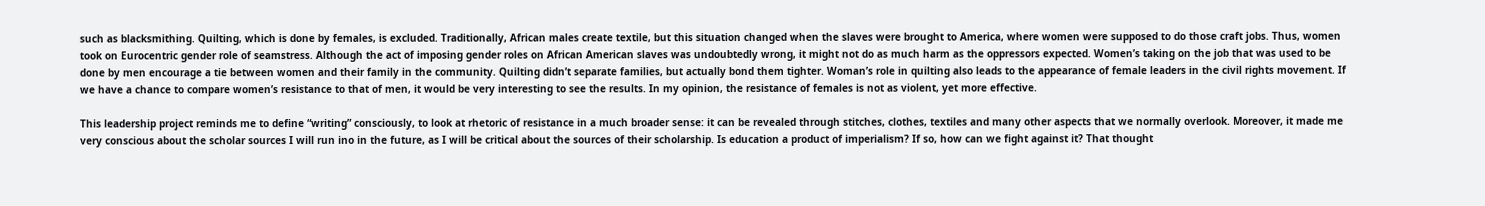such as blacksmithing. Quilting, which is done by females, is excluded. Traditionally, African males create textile, but this situation changed when the slaves were brought to America, where women were supposed to do those craft jobs. Thus, women took on Eurocentric gender role of seamstress. Although the act of imposing gender roles on African American slaves was undoubtedly wrong, it might not do as much harm as the oppressors expected. Women’s taking on the job that was used to be done by men encourage a tie between women and their family in the community. Quilting didn’t separate families, but actually bond them tighter. Woman’s role in quilting also leads to the appearance of female leaders in the civil rights movement. If we have a chance to compare women’s resistance to that of men, it would be very interesting to see the results. In my opinion, the resistance of females is not as violent, yet more effective.

This leadership project reminds me to define “writing” consciously, to look at rhetoric of resistance in a much broader sense: it can be revealed through stitches, clothes, textiles and many other aspects that we normally overlook. Moreover, it made me very conscious about the scholar sources I will run ino in the future, as I will be critical about the sources of their scholarship. Is education a product of imperialism? If so, how can we fight against it? That thought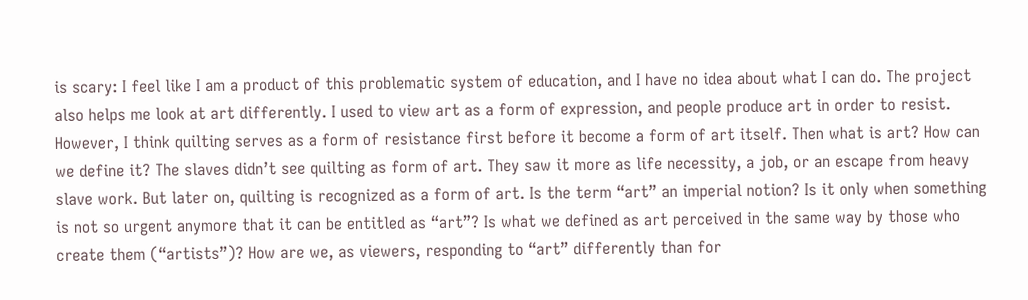is scary: I feel like I am a product of this problematic system of education, and I have no idea about what I can do. The project also helps me look at art differently. I used to view art as a form of expression, and people produce art in order to resist. However, I think quilting serves as a form of resistance first before it become a form of art itself. Then what is art? How can we define it? The slaves didn’t see quilting as form of art. They saw it more as life necessity, a job, or an escape from heavy slave work. But later on, quilting is recognized as a form of art. Is the term “art” an imperial notion? Is it only when something is not so urgent anymore that it can be entitled as “art”? Is what we defined as art perceived in the same way by those who create them (“artists”)? How are we, as viewers, responding to “art” differently than for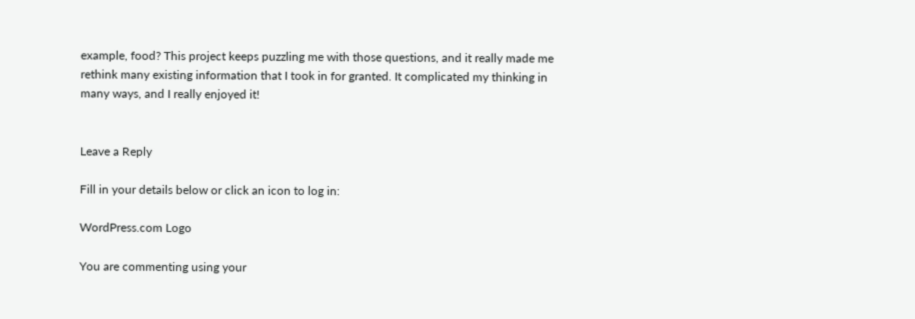example, food? This project keeps puzzling me with those questions, and it really made me rethink many existing information that I took in for granted. It complicated my thinking in many ways, and I really enjoyed it!


Leave a Reply

Fill in your details below or click an icon to log in:

WordPress.com Logo

You are commenting using your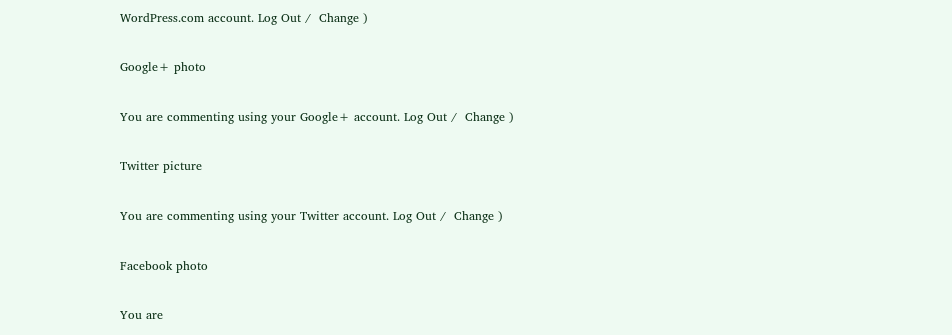WordPress.com account. Log Out /  Change )

Google+ photo

You are commenting using your Google+ account. Log Out /  Change )

Twitter picture

You are commenting using your Twitter account. Log Out /  Change )

Facebook photo

You are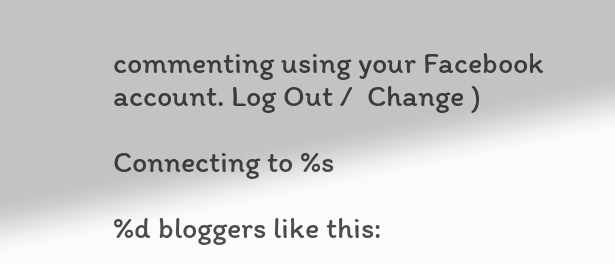commenting using your Facebook account. Log Out /  Change )

Connecting to %s

%d bloggers like this: